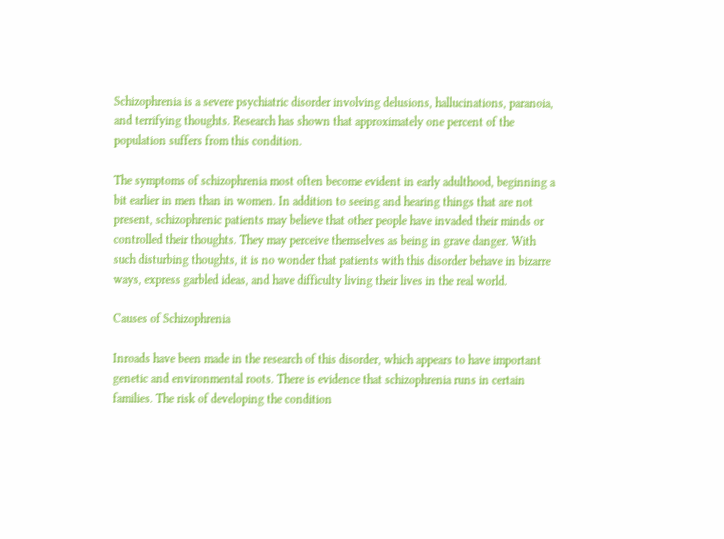Schizophrenia is a severe psychiatric disorder involving delusions, hallucinations, paranoia, and terrifying thoughts. Research has shown that approximately one percent of the population suffers from this condition.

The symptoms of schizophrenia most often become evident in early adulthood, beginning a bit earlier in men than in women. In addition to seeing and hearing things that are not present, schizophrenic patients may believe that other people have invaded their minds or controlled their thoughts. They may perceive themselves as being in grave danger. With such disturbing thoughts, it is no wonder that patients with this disorder behave in bizarre ways, express garbled ideas, and have difficulty living their lives in the real world.

Causes of Schizophrenia

Inroads have been made in the research of this disorder, which appears to have important genetic and environmental roots. There is evidence that schizophrenia runs in certain families. The risk of developing the condition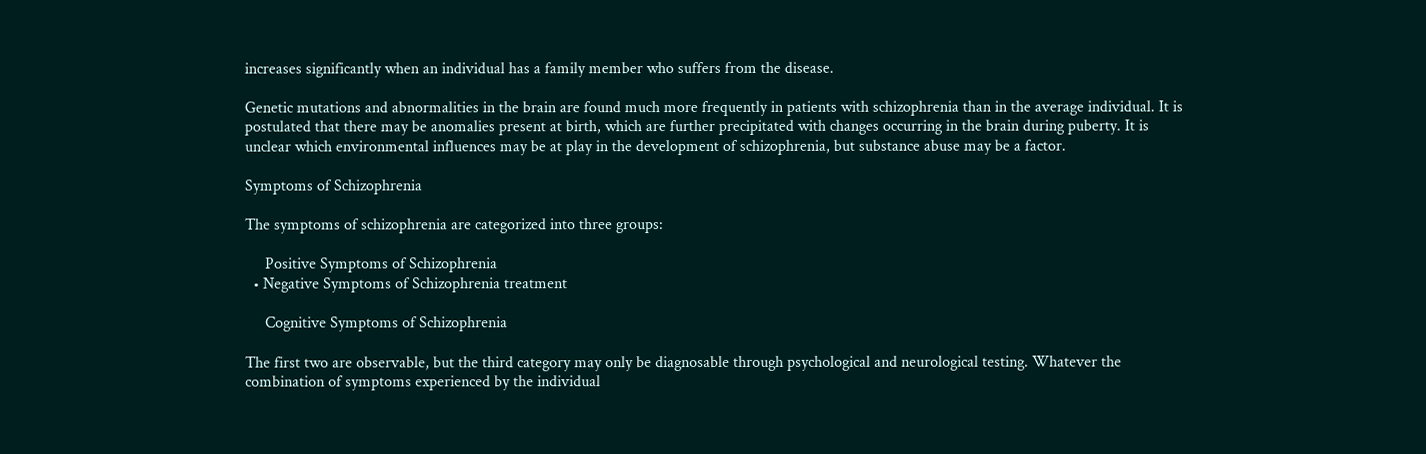increases significantly when an individual has a family member who suffers from the disease.

Genetic mutations and abnormalities in the brain are found much more frequently in patients with schizophrenia than in the average individual. It is postulated that there may be anomalies present at birth, which are further precipitated with changes occurring in the brain during puberty. It is unclear which environmental influences may be at play in the development of schizophrenia, but substance abuse may be a factor.

Symptoms of Schizophrenia

The symptoms of schizophrenia are categorized into three groups:

     Positive Symptoms of Schizophrenia
  • Negative Symptoms of Schizophrenia treatment

     Cognitive Symptoms of Schizophrenia

The first two are observable, but the third category may only be diagnosable through psychological and neurological testing. Whatever the combination of symptoms experienced by the individual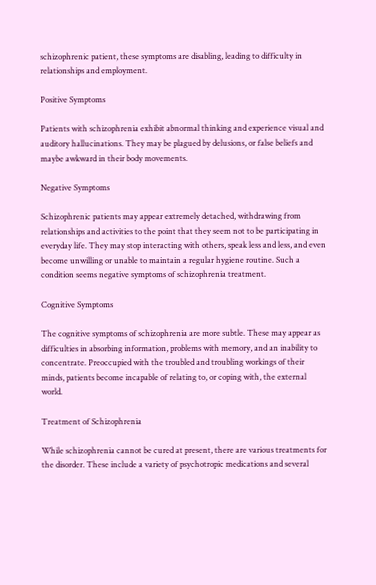schizophrenic patient, these symptoms are disabling, leading to difficulty in relationships and employment.

Positive Symptoms

Patients with schizophrenia exhibit abnormal thinking and experience visual and auditory hallucinations. They may be plagued by delusions, or false beliefs and maybe awkward in their body movements.

Negative Symptoms

Schizophrenic patients may appear extremely detached, withdrawing from relationships and activities to the point that they seem not to be participating in everyday life. They may stop interacting with others, speak less and less, and even become unwilling or unable to maintain a regular hygiene routine. Such a condition seems negative symptoms of schizophrenia treatment.

Cognitive Symptoms

The cognitive symptoms of schizophrenia are more subtle. These may appear as difficulties in absorbing information, problems with memory, and an inability to concentrate. Preoccupied with the troubled and troubling workings of their minds, patients become incapable of relating to, or coping with, the external world.

Treatment of Schizophrenia

While schizophrenia cannot be cured at present, there are various treatments for the disorder. These include a variety of psychotropic medications and several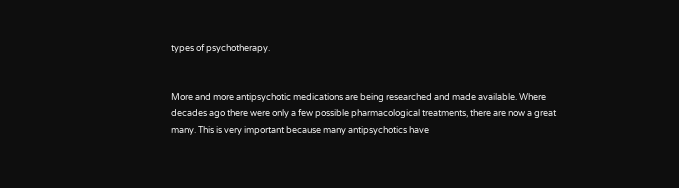types of psychotherapy.


More and more antipsychotic medications are being researched and made available. Where decades ago there were only a few possible pharmacological treatments, there are now a great many. This is very important because many antipsychotics have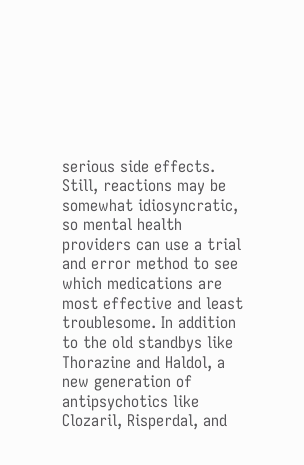serious side effects. Still, reactions may be somewhat idiosyncratic, so mental health providers can use a trial and error method to see which medications are most effective and least troublesome. In addition to the old standbys like Thorazine and Haldol, a new generation of antipsychotics like Clozaril, Risperdal, and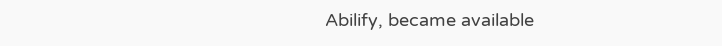Abilify, became available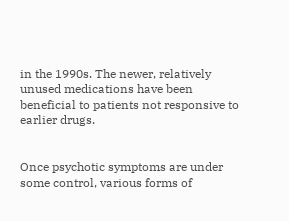in the 1990s. The newer, relatively unused medications have been beneficial to patients not responsive to earlier drugs.


Once psychotic symptoms are under some control, various forms of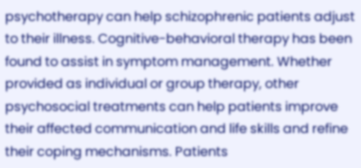psychotherapy can help schizophrenic patients adjust to their illness. Cognitive-behavioral therapy has been found to assist in symptom management. Whether provided as individual or group therapy, other psychosocial treatments can help patients improve their affected communication and life skills and refine their coping mechanisms. Patients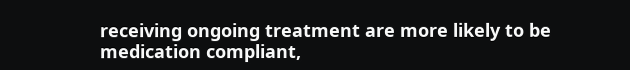receiving ongoing treatment are more likely to be medication compliant,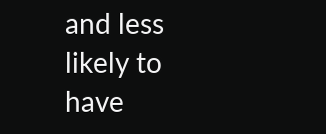and less likely to have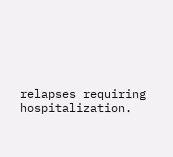relapses requiring hospitalization.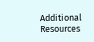Additional Resources